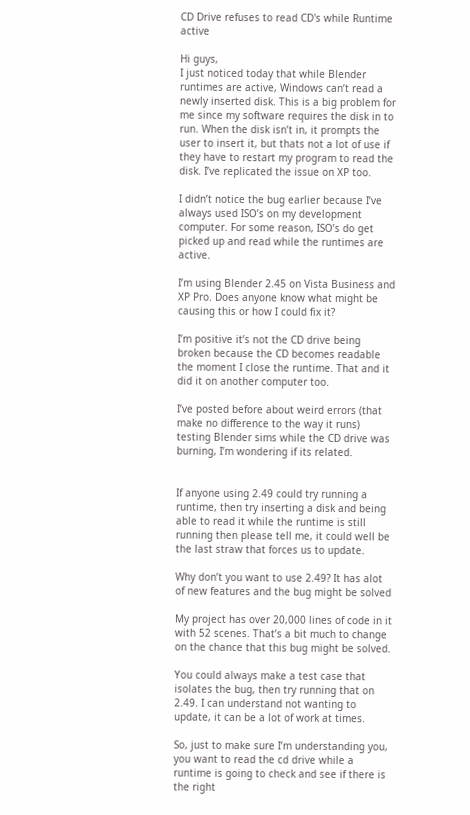CD Drive refuses to read CD's while Runtime active

Hi guys,
I just noticed today that while Blender runtimes are active, Windows can’t read a newly inserted disk. This is a big problem for me since my software requires the disk in to run. When the disk isn’t in, it prompts the user to insert it, but thats not a lot of use if they have to restart my program to read the disk. I’ve replicated the issue on XP too.

I didn’t notice the bug earlier because I’ve always used ISO’s on my development computer. For some reason, ISO’s do get picked up and read while the runtimes are active.

I’m using Blender 2.45 on Vista Business and XP Pro. Does anyone know what might be causing this or how I could fix it?

I’m positive it’s not the CD drive being broken because the CD becomes readable the moment I close the runtime. That and it did it on another computer too.

I’ve posted before about weird errors (that make no difference to the way it runs) testing Blender sims while the CD drive was burning, I’m wondering if its related.


If anyone using 2.49 could try running a runtime, then try inserting a disk and being able to read it while the runtime is still running then please tell me, it could well be the last straw that forces us to update.

Why don’t you want to use 2.49? It has alot of new features and the bug might be solved

My project has over 20,000 lines of code in it with 52 scenes. That’s a bit much to change on the chance that this bug might be solved.

You could always make a test case that isolates the bug, then try running that on 2.49. I can understand not wanting to update, it can be a lot of work at times.

So, just to make sure I’m understanding you, you want to read the cd drive while a runtime is going to check and see if there is the right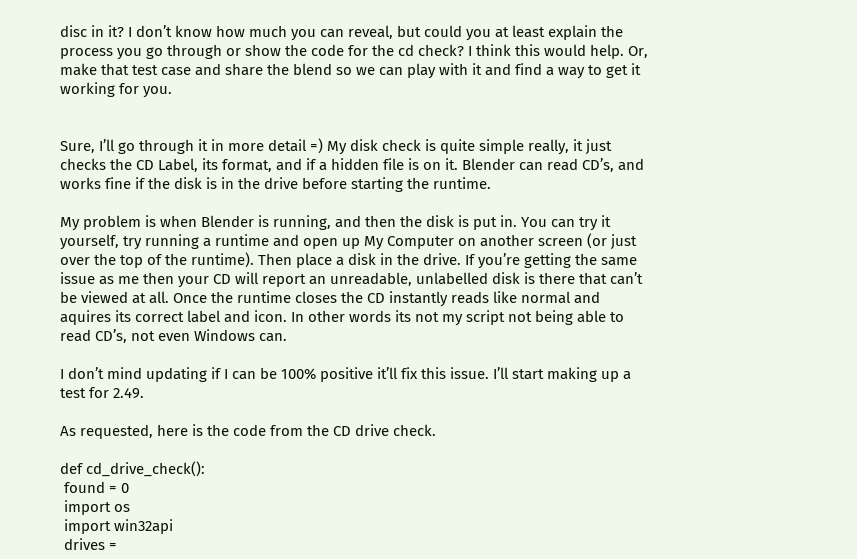disc in it? I don’t know how much you can reveal, but could you at least explain the process you go through or show the code for the cd check? I think this would help. Or, make that test case and share the blend so we can play with it and find a way to get it working for you.


Sure, I’ll go through it in more detail =) My disk check is quite simple really, it just checks the CD Label, its format, and if a hidden file is on it. Blender can read CD’s, and works fine if the disk is in the drive before starting the runtime.

My problem is when Blender is running, and then the disk is put in. You can try it yourself, try running a runtime and open up My Computer on another screen (or just over the top of the runtime). Then place a disk in the drive. If you’re getting the same issue as me then your CD will report an unreadable, unlabelled disk is there that can’t be viewed at all. Once the runtime closes the CD instantly reads like normal and aquires its correct label and icon. In other words its not my script not being able to read CD’s, not even Windows can.

I don’t mind updating if I can be 100% positive it’ll fix this issue. I’ll start making up a test for 2.49.

As requested, here is the code from the CD drive check.

def cd_drive_check():
 found = 0
 import os
 import win32api
 drives =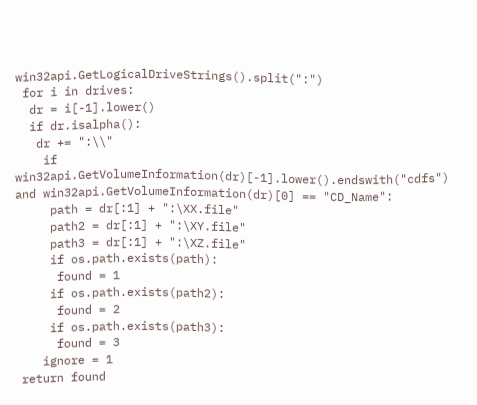win32api.GetLogicalDriveStrings().split(":")
 for i in drives:
  dr = i[-1].lower()
  if dr.isalpha():
   dr += ":\\"
    if win32api.GetVolumeInformation(dr)[-1].lower().endswith("cdfs") and win32api.GetVolumeInformation(dr)[0] == "CD_Name":
     path = dr[:1] + ":\XX.file"
     path2 = dr[:1] + ":\XY.file"
     path3 = dr[:1] + ":\XZ.file"
     if os.path.exists(path):
      found = 1
     if os.path.exists(path2):
      found = 2
     if os.path.exists(path3):
      found = 3
    ignore = 1
 return found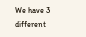We have 3 different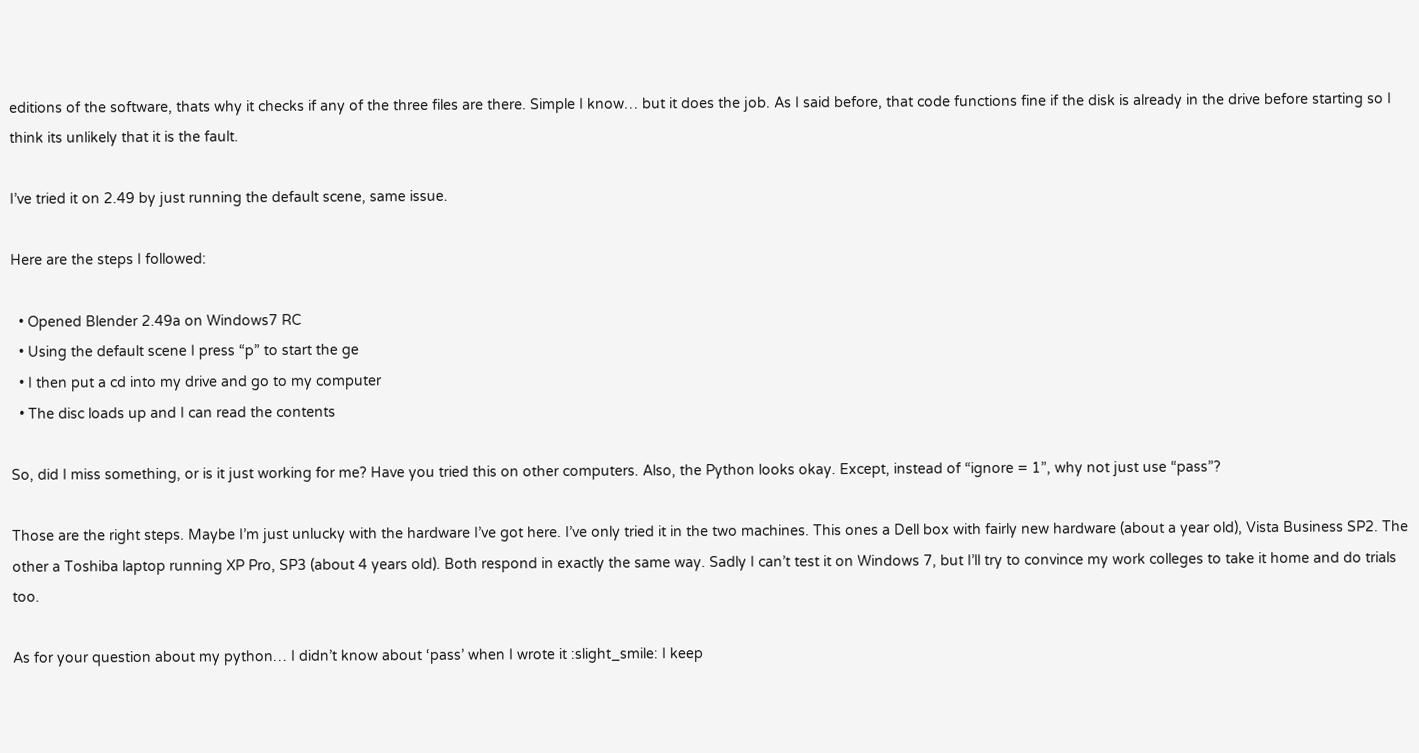editions of the software, thats why it checks if any of the three files are there. Simple I know… but it does the job. As I said before, that code functions fine if the disk is already in the drive before starting so I think its unlikely that it is the fault.

I’ve tried it on 2.49 by just running the default scene, same issue.

Here are the steps I followed:

  • Opened Blender 2.49a on Windows7 RC
  • Using the default scene I press “p” to start the ge
  • I then put a cd into my drive and go to my computer
  • The disc loads up and I can read the contents

So, did I miss something, or is it just working for me? Have you tried this on other computers. Also, the Python looks okay. Except, instead of “ignore = 1”, why not just use “pass”?

Those are the right steps. Maybe I’m just unlucky with the hardware I’ve got here. I’ve only tried it in the two machines. This ones a Dell box with fairly new hardware (about a year old), Vista Business SP2. The other a Toshiba laptop running XP Pro, SP3 (about 4 years old). Both respond in exactly the same way. Sadly I can’t test it on Windows 7, but I’ll try to convince my work colleges to take it home and do trials too.

As for your question about my python… I didn’t know about ‘pass’ when I wrote it :slight_smile: I keep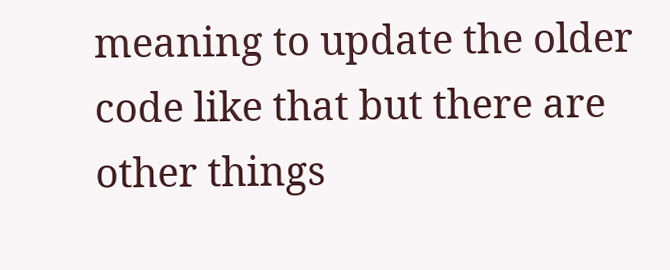meaning to update the older code like that but there are other things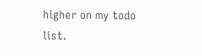higher on my todo list.